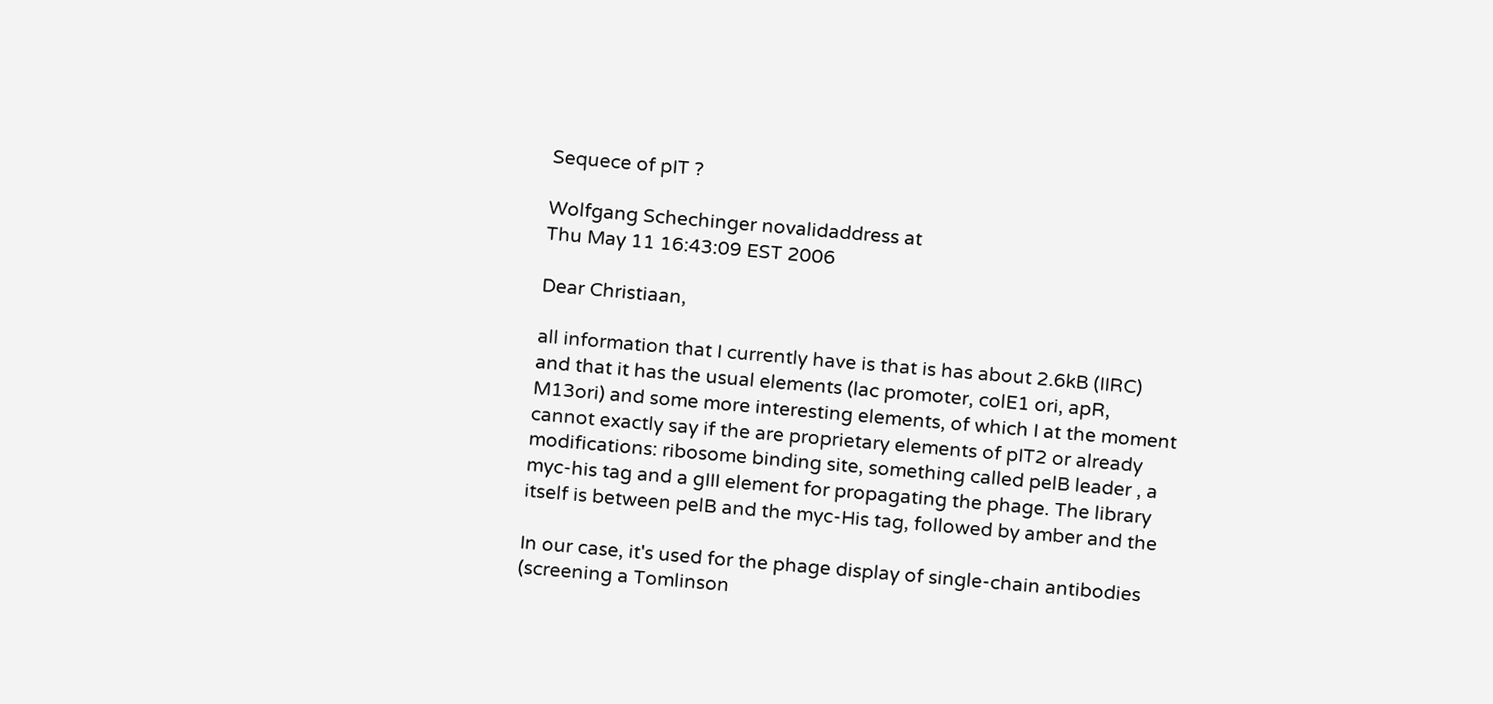Sequece of pIT ?

Wolfgang Schechinger novalidaddress at
Thu May 11 16:43:09 EST 2006

Dear Christiaan,

all information that I currently have is that is has about 2.6kB (IIRC)
and that it has the usual elements (lac promoter, colE1 ori, apR,
M13ori) and some more interesting elements, of which I at the moment
cannot exactly say if the are proprietary elements of pIT2 or already
modifications: ribosome binding site, something called pelB leader , a
myc-his tag and a gIII element for propagating the phage. The library
itself is between pelB and the myc-His tag, followed by amber and the

In our case, it's used for the phage display of single-chain antibodies
(screening a Tomlinson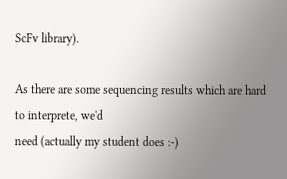ScFv library).

As there are some sequencing results which are hard to interprete, we'd
need (actually my student does :-)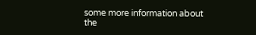some more information about the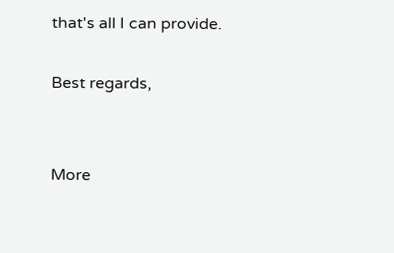that's all I can provide.

Best regards,


More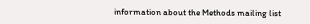information about the Methods mailing list